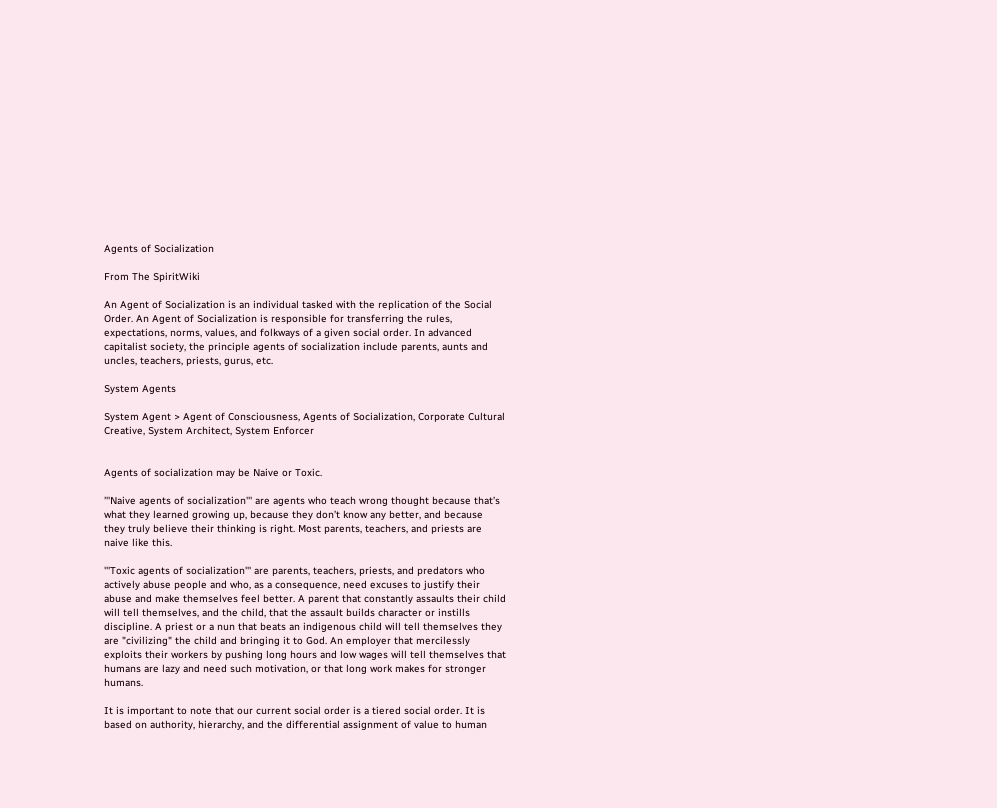Agents of Socialization

From The SpiritWiki

An Agent of Socialization is an individual tasked with the replication of the Social Order. An Agent of Socialization is responsible for transferring the rules, expectations, norms, values, and folkways of a given social order. In advanced capitalist society, the principle agents of socialization include parents, aunts and uncles, teachers, priests, gurus, etc.

System Agents

System Agent > Agent of Consciousness, Agents of Socialization, Corporate Cultural Creative, System Architect, System Enforcer


Agents of socialization may be Naive or Toxic.

'''Naive agents of socialization''' are agents who teach wrong thought because that’s what they learned growing up, because they don’t know any better, and because they truly believe their thinking is right. Most parents, teachers, and priests are naive like this.

'''Toxic agents of socialization''' are parents, teachers, priests, and predators who actively abuse people and who, as a consequence, need excuses to justify their abuse and make themselves feel better. A parent that constantly assaults their child will tell themselves, and the child, that the assault builds character or instills discipline. A priest or a nun that beats an indigenous child will tell themselves they are "civilizing" the child and bringing it to God. An employer that mercilessly exploits their workers by pushing long hours and low wages will tell themselves that humans are lazy and need such motivation, or that long work makes for stronger humans.

It is important to note that our current social order is a tiered social order. It is based on authority, hierarchy, and the differential assignment of value to human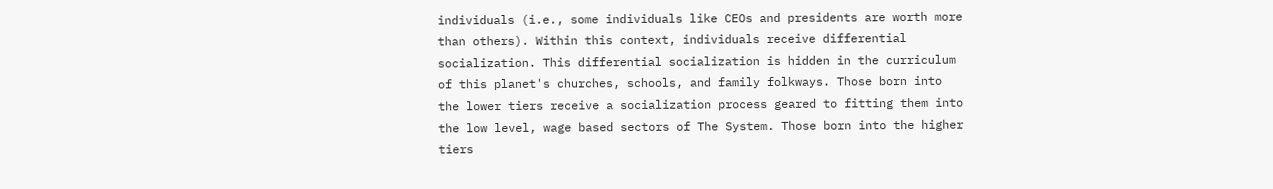individuals (i.e., some individuals like CEOs and presidents are worth more than others). Within this context, individuals receive differential socialization. This differential socialization is hidden in the curriculum of this planet's churches, schools, and family folkways. Those born into the lower tiers receive a socialization process geared to fitting them into the low level, wage based sectors of The System. Those born into the higher tiers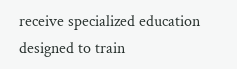receive specialized education designed to train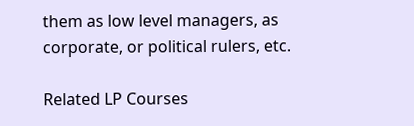them as low level managers, as corporate, or political rulers, etc.

Related LP Courses